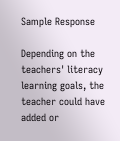Sample Response

Depending on the teachers' literacy learning goals, the teacher could have added or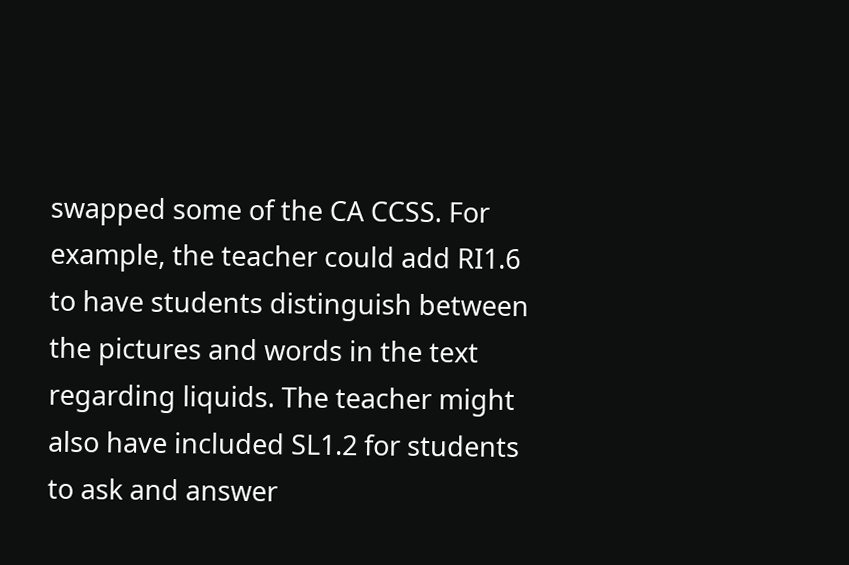swapped some of the CA CCSS. For example, the teacher could add RI1.6 to have students distinguish between the pictures and words in the text regarding liquids. The teacher might also have included SL1.2 for students to ask and answer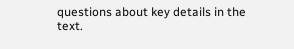questions about key details in the text.